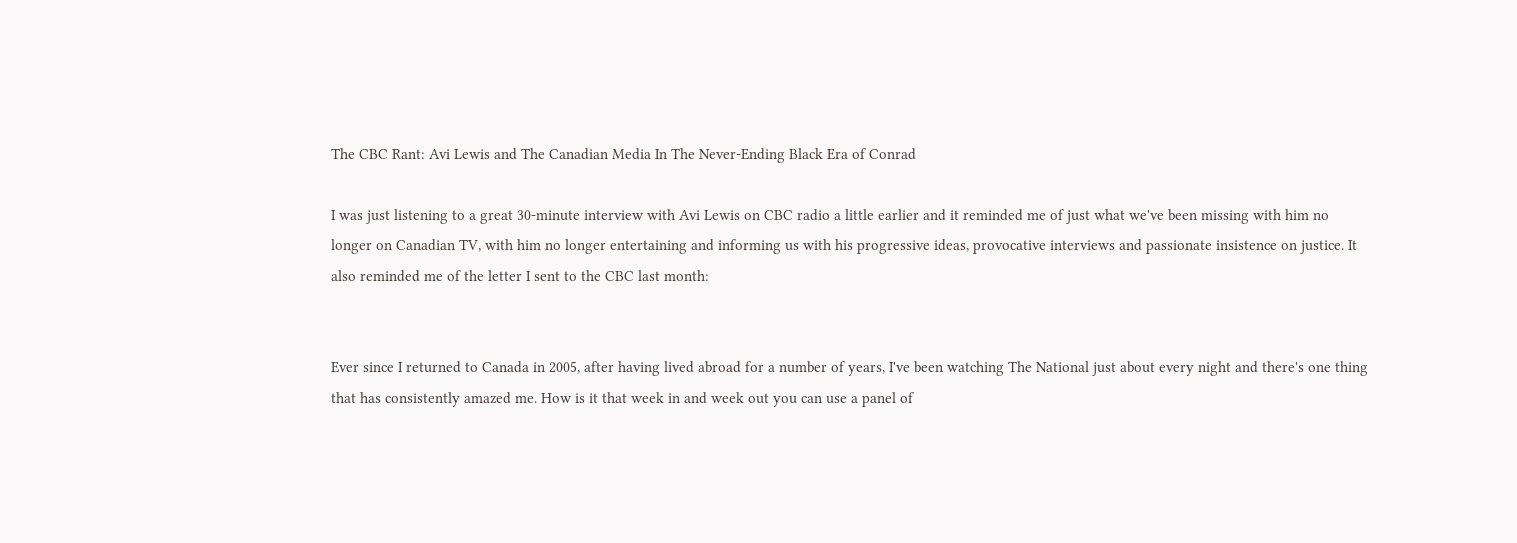The CBC Rant: Avi Lewis and The Canadian Media In The Never-Ending Black Era of Conrad

I was just listening to a great 30-minute interview with Avi Lewis on CBC radio a little earlier and it reminded me of just what we've been missing with him no longer on Canadian TV, with him no longer entertaining and informing us with his progressive ideas, provocative interviews and passionate insistence on justice. It also reminded me of the letter I sent to the CBC last month:


Ever since I returned to Canada in 2005, after having lived abroad for a number of years, I've been watching The National just about every night and there's one thing that has consistently amazed me. How is it that week in and week out you can use a panel of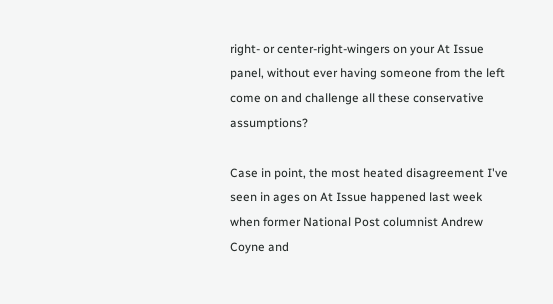right- or center-right-wingers on your At Issue panel, without ever having someone from the left come on and challenge all these conservative assumptions?

Case in point, the most heated disagreement I've seen in ages on At Issue happened last week when former National Post columnist Andrew Coyne and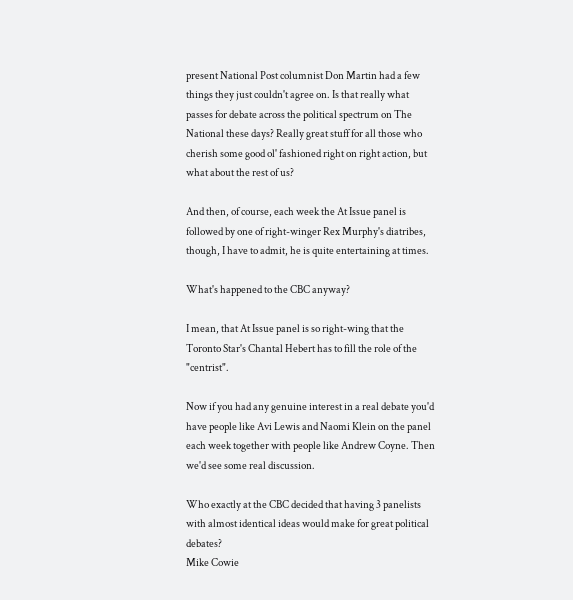present National Post columnist Don Martin had a few things they just couldn't agree on. Is that really what passes for debate across the political spectrum on The National these days? Really great stuff for all those who cherish some good ol' fashioned right on right action, but what about the rest of us?

And then, of course, each week the At Issue panel is followed by one of right-winger Rex Murphy's diatribes, though, I have to admit, he is quite entertaining at times.

What's happened to the CBC anyway?

I mean, that At Issue panel is so right-wing that the Toronto Star's Chantal Hebert has to fill the role of the "centrist".

Now if you had any genuine interest in a real debate you'd have people like Avi Lewis and Naomi Klein on the panel each week together with people like Andrew Coyne. Then we'd see some real discussion.

Who exactly at the CBC decided that having 3 panelists with almost identical ideas would make for great political debates?
Mike Cowie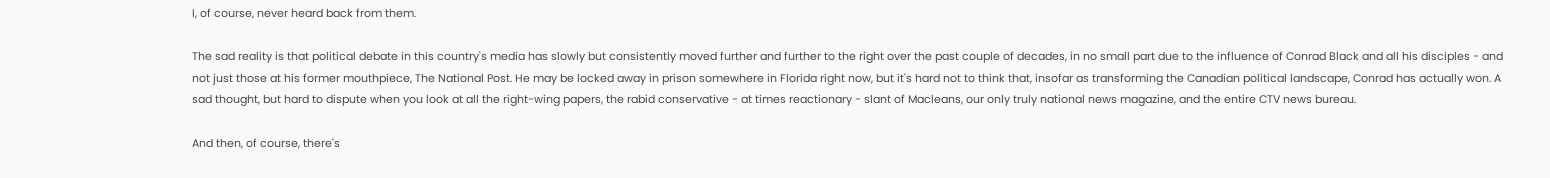I, of course, never heard back from them.

The sad reality is that political debate in this country's media has slowly but consistently moved further and further to the right over the past couple of decades, in no small part due to the influence of Conrad Black and all his disciples - and not just those at his former mouthpiece, The National Post. He may be locked away in prison somewhere in Florida right now, but it's hard not to think that, insofar as transforming the Canadian political landscape, Conrad has actually won. A sad thought, but hard to dispute when you look at all the right-wing papers, the rabid conservative - at times reactionary - slant of Macleans, our only truly national news magazine, and the entire CTV news bureau.

And then, of course, there's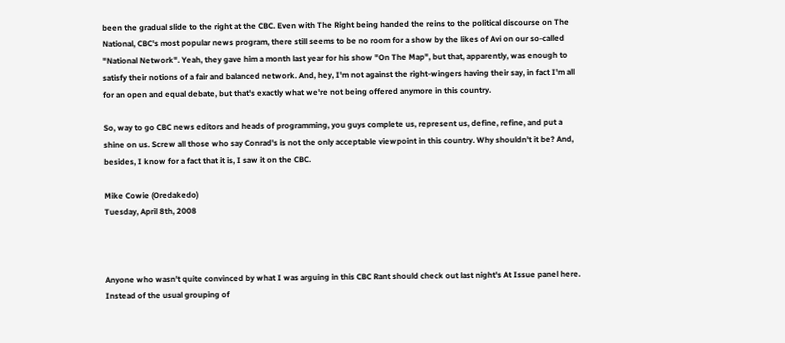been the gradual slide to the right at the CBC. Even with The Right being handed the reins to the political discourse on The National, CBC's most popular news program, there still seems to be no room for a show by the likes of Avi on our so-called "National Network". Yeah, they gave him a month last year for his show "On The Map", but that, apparently, was enough to satisfy their notions of a fair and balanced network. And, hey, I'm not against the right-wingers having their say, in fact I'm all for an open and equal debate, but that's exactly what we're not being offered anymore in this country.

So, way to go CBC news editors and heads of programming, you guys complete us, represent us, define, refine, and put a shine on us. Screw all those who say Conrad's is not the only acceptable viewpoint in this country. Why shouldn't it be? And, besides, I know for a fact that it is, I saw it on the CBC.

Mike Cowie (Oredakedo)
Tuesday, April 8th, 2008



Anyone who wasn't quite convinced by what I was arguing in this CBC Rant should check out last night's At Issue panel here. Instead of the usual grouping of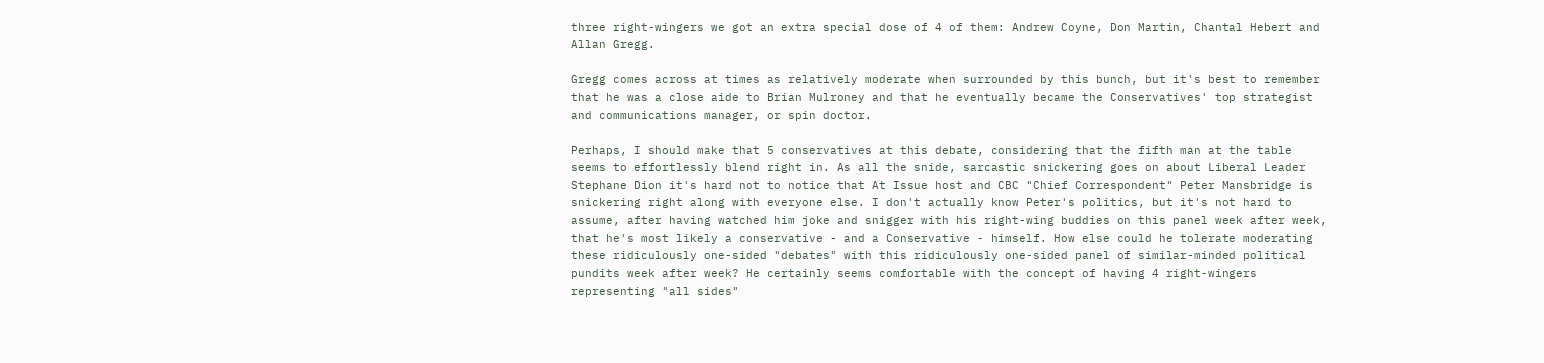three right-wingers we got an extra special dose of 4 of them: Andrew Coyne, Don Martin, Chantal Hebert and Allan Gregg.

Gregg comes across at times as relatively moderate when surrounded by this bunch, but it's best to remember that he was a close aide to Brian Mulroney and that he eventually became the Conservatives' top strategist and communications manager, or spin doctor.

Perhaps, I should make that 5 conservatives at this debate, considering that the fifth man at the table seems to effortlessly blend right in. As all the snide, sarcastic snickering goes on about Liberal Leader Stephane Dion it's hard not to notice that At Issue host and CBC "Chief Correspondent" Peter Mansbridge is snickering right along with everyone else. I don't actually know Peter's politics, but it's not hard to assume, after having watched him joke and snigger with his right-wing buddies on this panel week after week, that he's most likely a conservative - and a Conservative - himself. How else could he tolerate moderating these ridiculously one-sided "debates" with this ridiculously one-sided panel of similar-minded political pundits week after week? He certainly seems comfortable with the concept of having 4 right-wingers representing "all sides"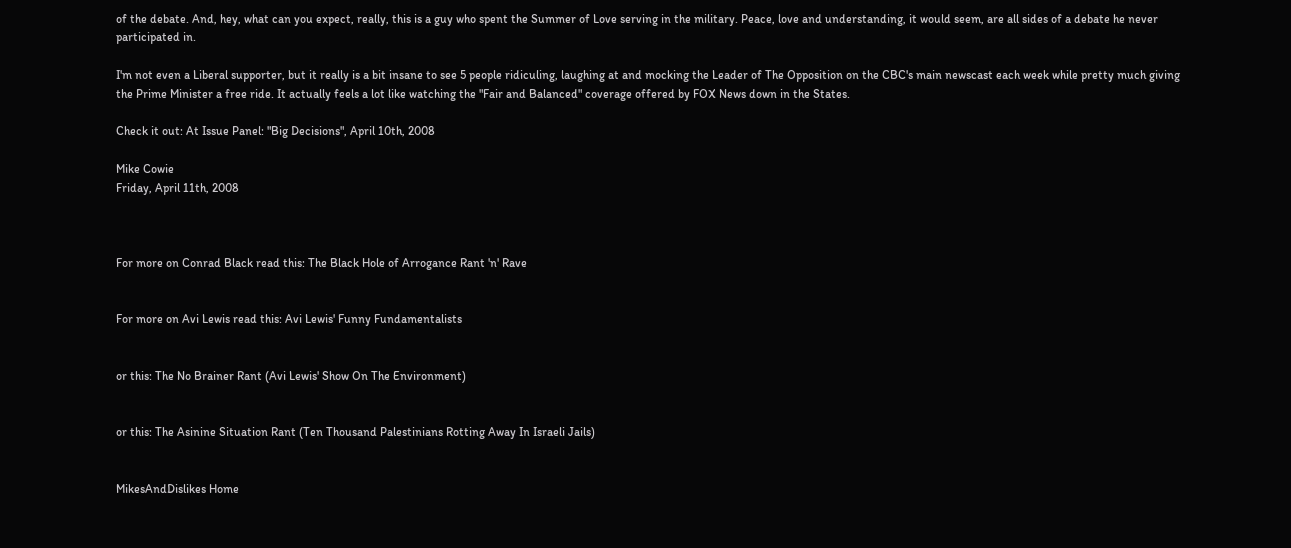of the debate. And, hey, what can you expect, really, this is a guy who spent the Summer of Love serving in the military. Peace, love and understanding, it would seem, are all sides of a debate he never participated in.

I'm not even a Liberal supporter, but it really is a bit insane to see 5 people ridiculing, laughing at and mocking the Leader of The Opposition on the CBC's main newscast each week while pretty much giving the Prime Minister a free ride. It actually feels a lot like watching the "Fair and Balanced" coverage offered by FOX News down in the States.

Check it out: At Issue Panel: "Big Decisions", April 10th, 2008

Mike Cowie
Friday, April 11th, 2008



For more on Conrad Black read this: The Black Hole of Arrogance Rant 'n' Rave


For more on Avi Lewis read this: Avi Lewis' Funny Fundamentalists


or this: The No Brainer Rant (Avi Lewis' Show On The Environment)


or this: The Asinine Situation Rant (Ten Thousand Palestinians Rotting Away In Israeli Jails)


MikesAndDislikes Home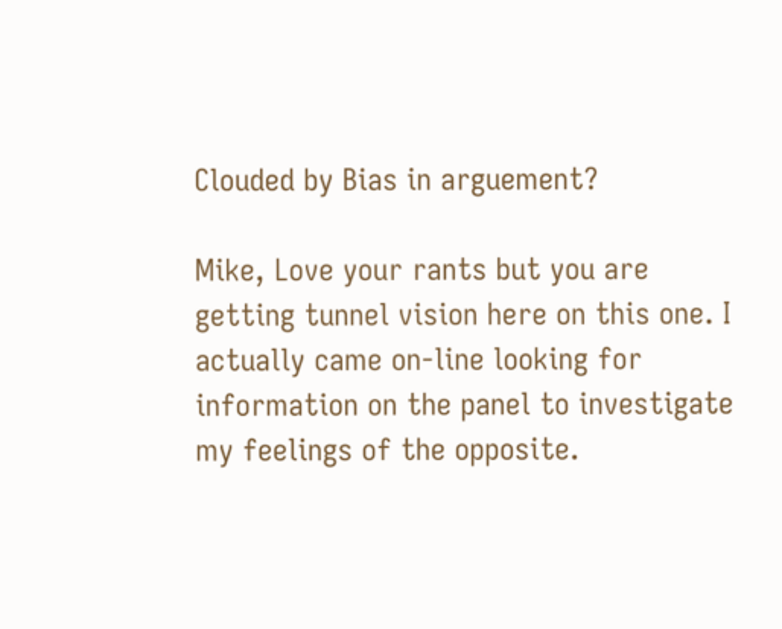Clouded by Bias in arguement?

Mike, Love your rants but you are getting tunnel vision here on this one. I actually came on-line looking for information on the panel to investigate my feelings of the opposite.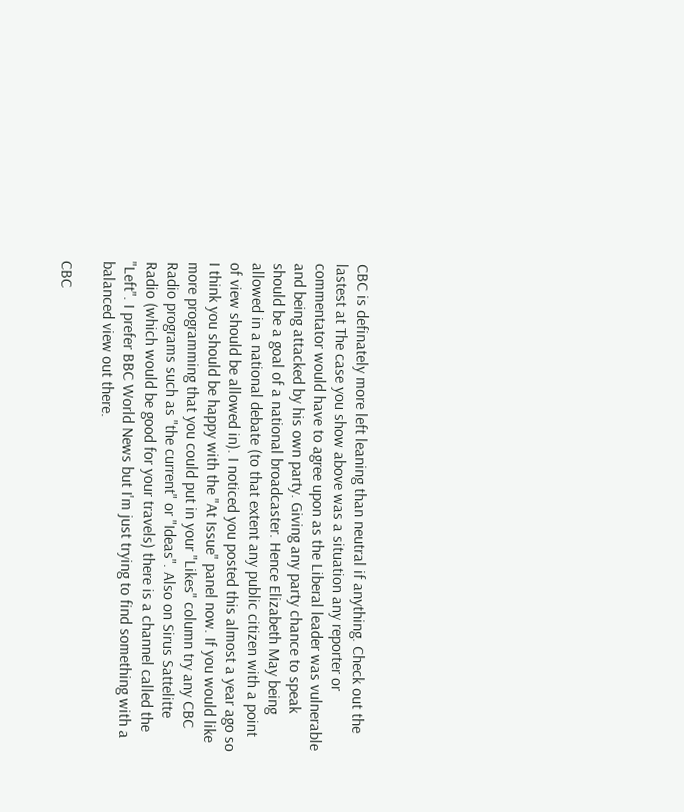CBC is definately more left leaning than neutral if anything. Check out the lastest at The case you show above was a situation any reporter or commentator would have to agree upon as the Liberal leader was vulnerable and being attacked by his own party. Giving any party chance to speak should be a goal of a national broadcaster. Hence Elizabeth May being allowed in a national debate (to that extent any public citizen with a point of view should be allowed in). I noticed you posted this almost a year ago so I think you should be happy with the "At Issue" panel now. If you would like more programming that you could put in your "Likes" column try any CBC Radio programs such as "the current" or "Ideas". Also on Sirus Sattelitte Radio (which would be good for your travels) there is a channel called the "Left". I prefer BBC World News but I'm just trying to find something with a balanced view out there.

CBC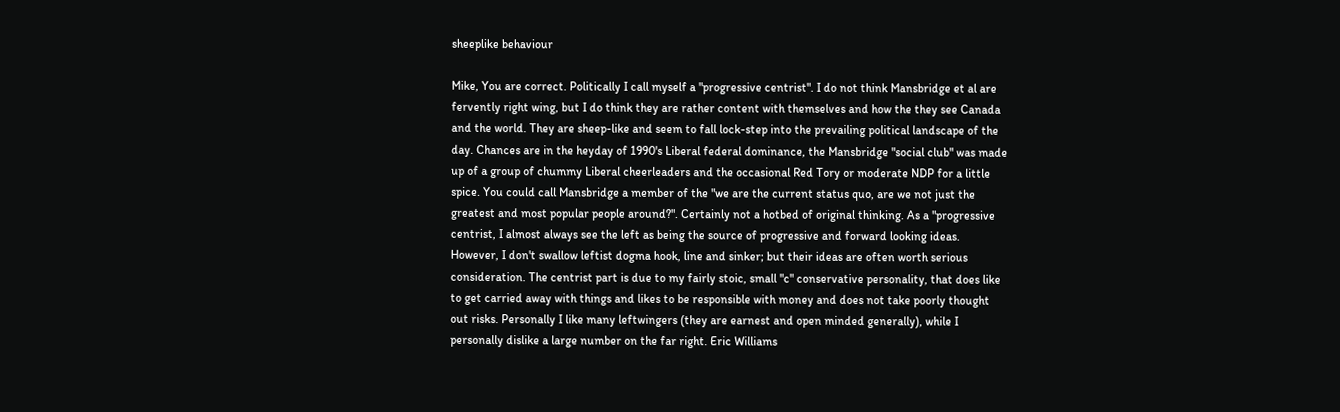sheeplike behaviour

Mike, You are correct. Politically I call myself a "progressive centrist". I do not think Mansbridge et al are fervently right wing, but I do think they are rather content with themselves and how the they see Canada and the world. They are sheep-like and seem to fall lock-step into the prevailing political landscape of the day. Chances are in the heyday of 1990's Liberal federal dominance, the Mansbridge "social club" was made up of a group of chummy Liberal cheerleaders and the occasional Red Tory or moderate NDP for a little spice. You could call Mansbridge a member of the "we are the current status quo, are we not just the greatest and most popular people around?". Certainly not a hotbed of original thinking. As a "progressive centrist, I almost always see the left as being the source of progressive and forward looking ideas. However, I don't swallow leftist dogma hook, line and sinker; but their ideas are often worth serious consideration. The centrist part is due to my fairly stoic, small "c" conservative personality, that does like to get carried away with things and likes to be responsible with money and does not take poorly thought out risks. Personally I like many leftwingers (they are earnest and open minded generally), while I personally dislike a large number on the far right. Eric Williams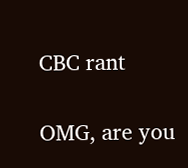CBC rant

OMG, are you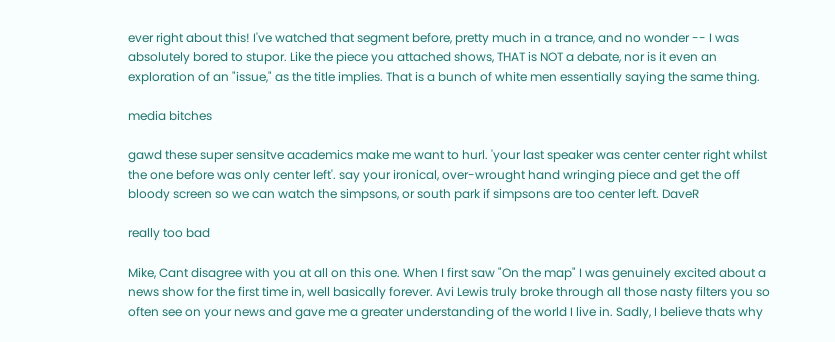ever right about this! I've watched that segment before, pretty much in a trance, and no wonder -- I was absolutely bored to stupor. Like the piece you attached shows, THAT is NOT a debate, nor is it even an exploration of an "issue," as the title implies. That is a bunch of white men essentially saying the same thing.

media bitches

gawd these super sensitve academics make me want to hurl. 'your last speaker was center center right whilst the one before was only center left'. say your ironical, over-wrought hand wringing piece and get the off bloody screen so we can watch the simpsons, or south park if simpsons are too center left. DaveR

really too bad

Mike, Cant disagree with you at all on this one. When I first saw "On the map" I was genuinely excited about a news show for the first time in, well basically forever. Avi Lewis truly broke through all those nasty filters you so often see on your news and gave me a greater understanding of the world I live in. Sadly, I believe thats why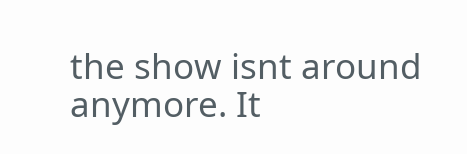the show isnt around anymore. It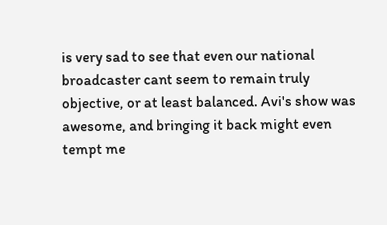is very sad to see that even our national broadcaster cant seem to remain truly objective, or at least balanced. Avi's show was awesome, and bringing it back might even tempt me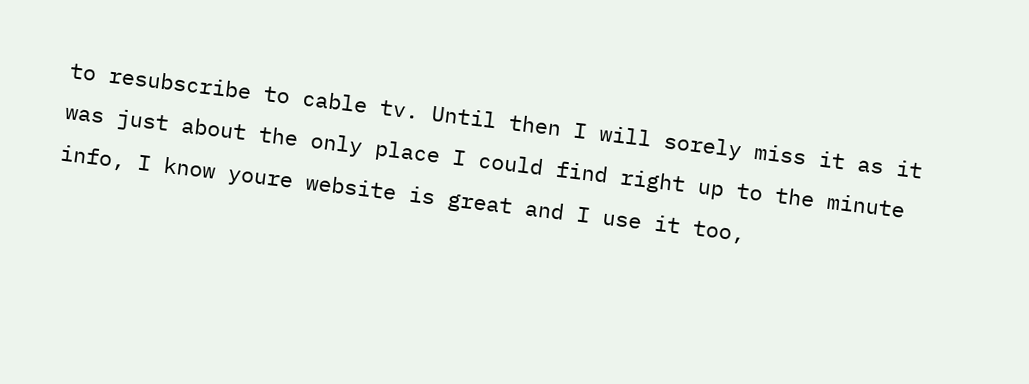to resubscribe to cable tv. Until then I will sorely miss it as it was just about the only place I could find right up to the minute info, I know youre website is great and I use it too,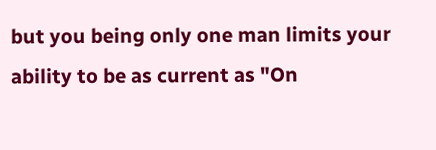but you being only one man limits your ability to be as current as "On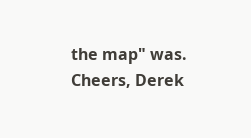the map" was. Cheers, Derek